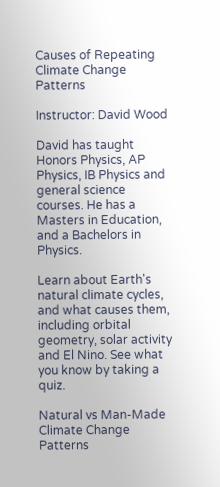Causes of Repeating Climate Change Patterns

Instructor: David Wood

David has taught Honors Physics, AP Physics, IB Physics and general science courses. He has a Masters in Education, and a Bachelors in Physics.

Learn about Earth's natural climate cycles, and what causes them, including orbital geometry, solar activity and El Nino. See what you know by taking a quiz.

Natural vs Man-Made Climate Change Patterns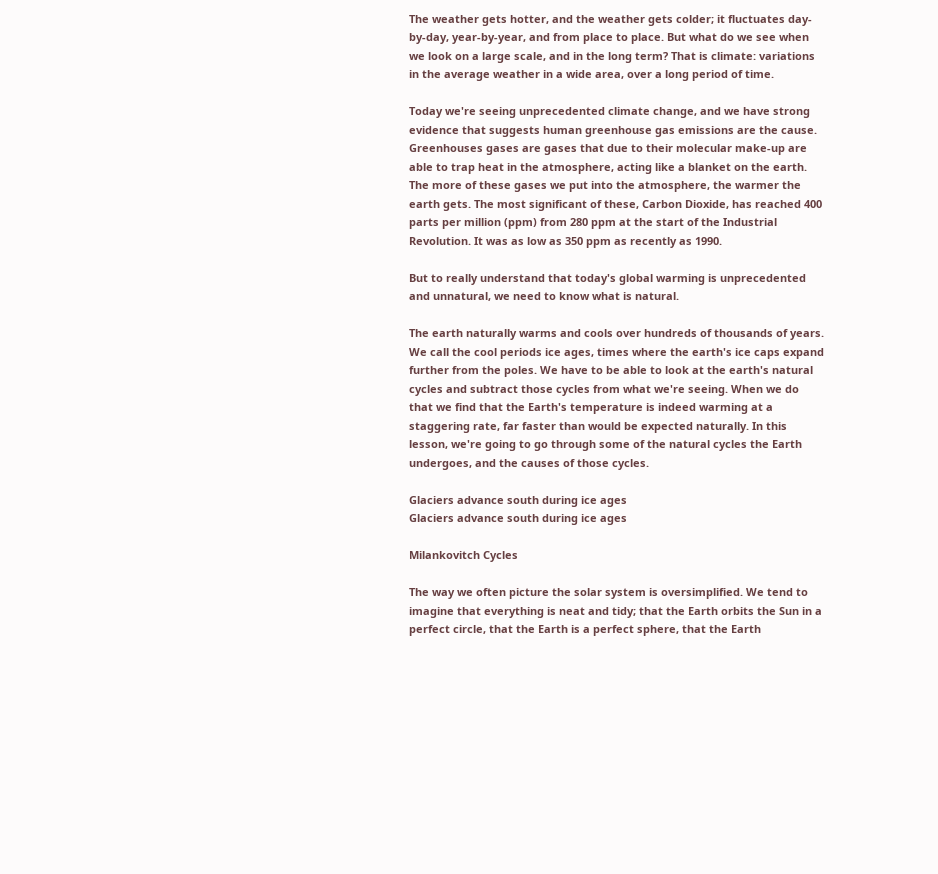The weather gets hotter, and the weather gets colder; it fluctuates day-by-day, year-by-year, and from place to place. But what do we see when we look on a large scale, and in the long term? That is climate: variations in the average weather in a wide area, over a long period of time.

Today we're seeing unprecedented climate change, and we have strong evidence that suggests human greenhouse gas emissions are the cause. Greenhouses gases are gases that due to their molecular make-up are able to trap heat in the atmosphere, acting like a blanket on the earth. The more of these gases we put into the atmosphere, the warmer the earth gets. The most significant of these, Carbon Dioxide, has reached 400 parts per million (ppm) from 280 ppm at the start of the Industrial Revolution. It was as low as 350 ppm as recently as 1990.

But to really understand that today's global warming is unprecedented and unnatural, we need to know what is natural.

The earth naturally warms and cools over hundreds of thousands of years. We call the cool periods ice ages, times where the earth's ice caps expand further from the poles. We have to be able to look at the earth's natural cycles and subtract those cycles from what we're seeing. When we do that we find that the Earth's temperature is indeed warming at a staggering rate, far faster than would be expected naturally. In this lesson, we're going to go through some of the natural cycles the Earth undergoes, and the causes of those cycles.

Glaciers advance south during ice ages
Glaciers advance south during ice ages

Milankovitch Cycles

The way we often picture the solar system is oversimplified. We tend to imagine that everything is neat and tidy; that the Earth orbits the Sun in a perfect circle, that the Earth is a perfect sphere, that the Earth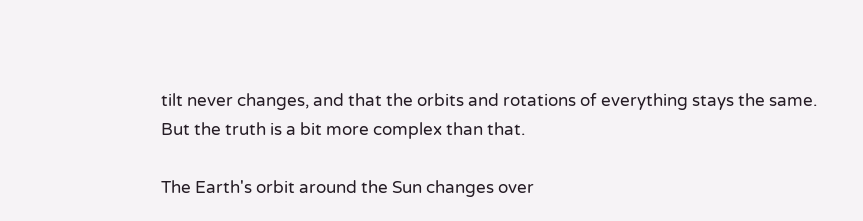tilt never changes, and that the orbits and rotations of everything stays the same. But the truth is a bit more complex than that.

The Earth's orbit around the Sun changes over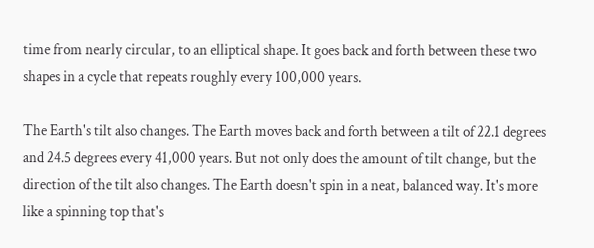time from nearly circular, to an elliptical shape. It goes back and forth between these two shapes in a cycle that repeats roughly every 100,000 years.

The Earth's tilt also changes. The Earth moves back and forth between a tilt of 22.1 degrees and 24.5 degrees every 41,000 years. But not only does the amount of tilt change, but the direction of the tilt also changes. The Earth doesn't spin in a neat, balanced way. It's more like a spinning top that's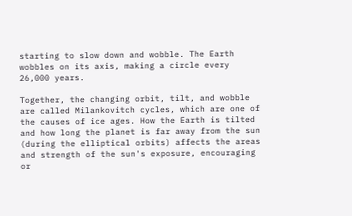starting to slow down and wobble. The Earth wobbles on its axis, making a circle every 26,000 years.

Together, the changing orbit, tilt, and wobble are called Milankovitch cycles, which are one of the causes of ice ages. How the Earth is tilted and how long the planet is far away from the sun (during the elliptical orbits) affects the areas and strength of the sun's exposure, encouraging or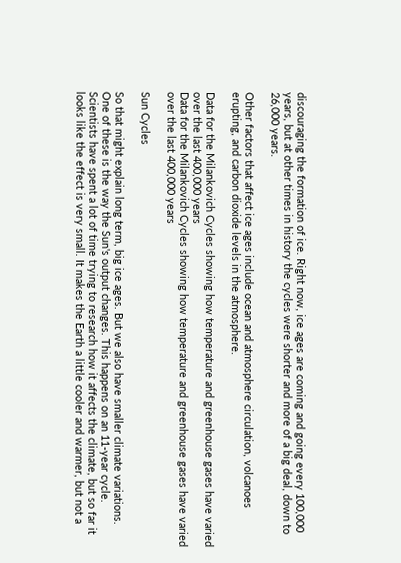discouraging the formation of ice. Right now, ice ages are coming and going every 100,000 years, but at other times in history the cycles were shorter and more of a big deal, down to 26,000 years.

Other factors that affect ice ages include ocean and atmosphere circulation, volcanoes erupting, and carbon dioxide levels in the atmosphere.

Data for the Milankovich Cycles showing how temperature and greenhouse gases have varied over the last 400,000 years
Data for the Milankovich Cycles showing how temperature and greenhouse gases have varied over the last 400,000 years

Sun Cycles

So that might explain long term, big ice ages. But we also have smaller climate variations. One of these is the way the Sun's output changes. This happens on an 11-year cycle. Scientists have spent a lot of time trying to research how it affects the climate, but so far it looks like the effect is very small. It makes the Earth a little cooler and warmer, but not a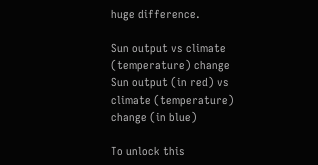huge difference.

Sun output vs climate (temperature) change
Sun output (in red) vs climate (temperature) change (in blue)

To unlock this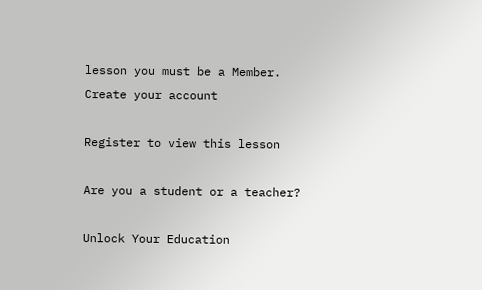lesson you must be a Member.
Create your account

Register to view this lesson

Are you a student or a teacher?

Unlock Your Education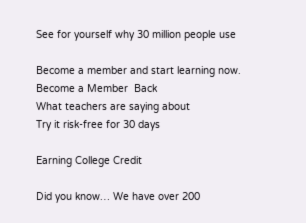See for yourself why 30 million people use

Become a member and start learning now.
Become a Member  Back
What teachers are saying about
Try it risk-free for 30 days

Earning College Credit

Did you know… We have over 200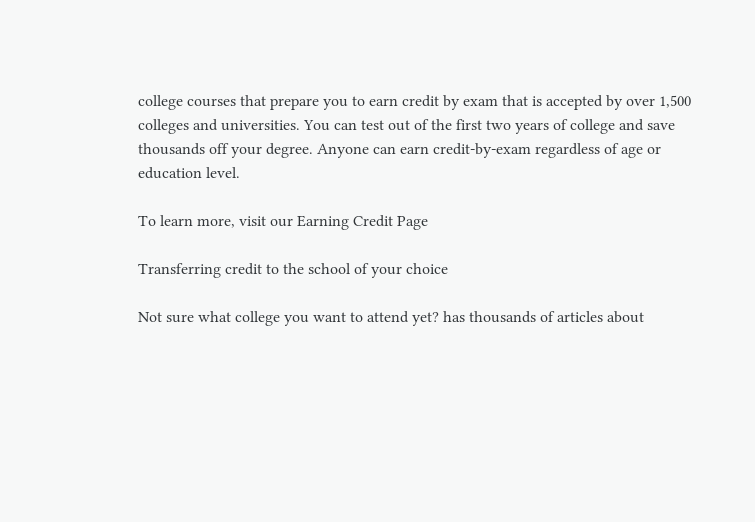college courses that prepare you to earn credit by exam that is accepted by over 1,500 colleges and universities. You can test out of the first two years of college and save thousands off your degree. Anyone can earn credit-by-exam regardless of age or education level.

To learn more, visit our Earning Credit Page

Transferring credit to the school of your choice

Not sure what college you want to attend yet? has thousands of articles about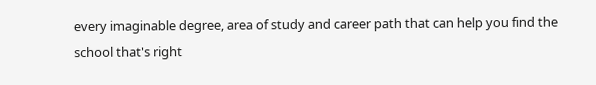every imaginable degree, area of study and career path that can help you find the school that's right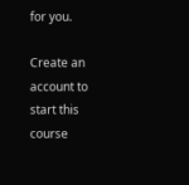for you.

Create an account to start this course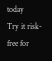today
Try it risk-free for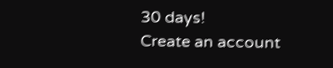30 days!
Create an account